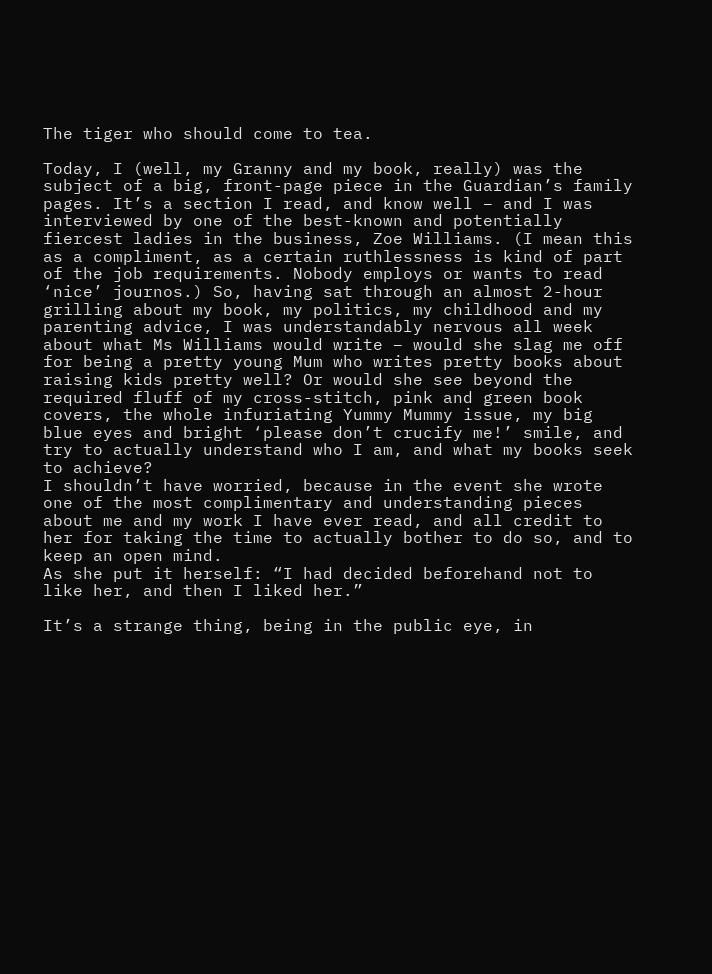The tiger who should come to tea.

Today, I (well, my Granny and my book, really) was the subject of a big, front-page piece in the Guardian’s family pages. It’s a section I read, and know well – and I was interviewed by one of the best-known and potentially fiercest ladies in the business, Zoe Williams. (I mean this as a compliment, as a certain ruthlessness is kind of part of the job requirements. Nobody employs or wants to read ‘nice’ journos.) So, having sat through an almost 2-hour grilling about my book, my politics, my childhood and my parenting advice, I was understandably nervous all week about what Ms Williams would write – would she slag me off for being a pretty young Mum who writes pretty books about raising kids pretty well? Or would she see beyond the required fluff of my cross-stitch, pink and green book covers, the whole infuriating Yummy Mummy issue, my big blue eyes and bright ‘please don’t crucify me!’ smile, and try to actually understand who I am, and what my books seek to achieve?
I shouldn’t have worried, because in the event she wrote one of the most complimentary and understanding pieces about me and my work I have ever read, and all credit to her for taking the time to actually bother to do so, and to keep an open mind.
As she put it herself: “I had decided beforehand not to like her, and then I liked her.”

It’s a strange thing, being in the public eye, in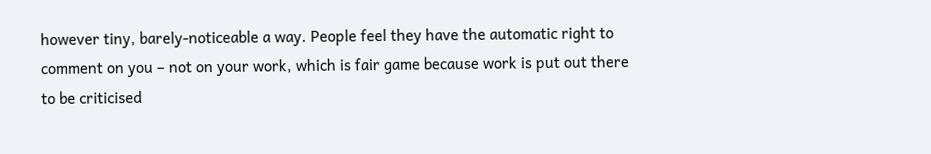however tiny, barely-noticeable a way. People feel they have the automatic right to comment on you – not on your work, which is fair game because work is put out there to be criticised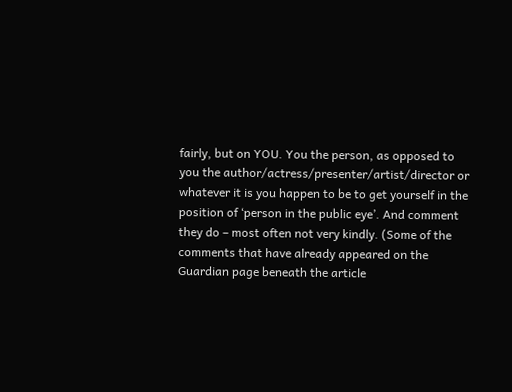fairly, but on YOU. You the person, as opposed to you the author/actress/presenter/artist/director or whatever it is you happen to be to get yourself in the position of ‘person in the public eye’. And comment they do – most often not very kindly. (Some of the comments that have already appeared on the Guardian page beneath the article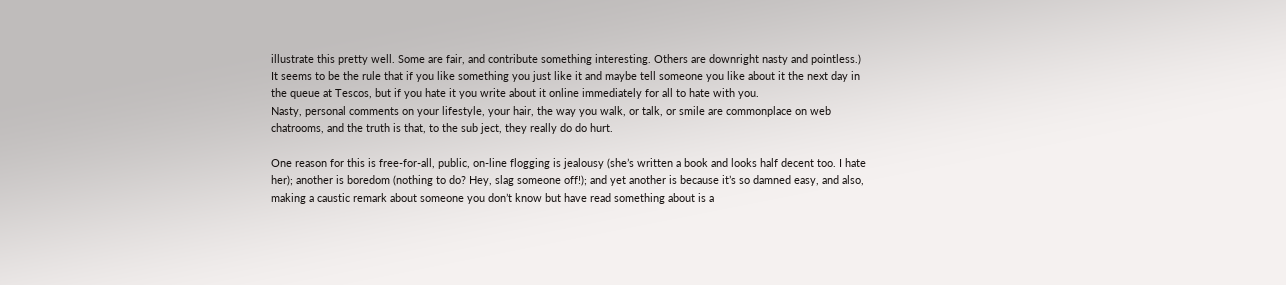illustrate this pretty well. Some are fair, and contribute something interesting. Others are downright nasty and pointless.)
It seems to be the rule that if you like something you just like it and maybe tell someone you like about it the next day in the queue at Tescos, but if you hate it you write about it online immediately for all to hate with you.
Nasty, personal comments on your lifestyle, your hair, the way you walk, or talk, or smile are commonplace on web chatrooms, and the truth is that, to the sub ject, they really do do hurt.

One reason for this is free-for-all, public, on-line flogging is jealousy (she’s written a book and looks half decent too. I hate her); another is boredom (nothing to do? Hey, slag someone off!); and yet another is because it’s so damned easy, and also, making a caustic remark about someone you don’t know but have read something about is a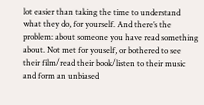lot easier than taking the time to understand what they do, for yourself. And there’s the problem: about someone you have read something about. Not met for youself, or bothered to see their film/read their book/listen to their music and form an unbiased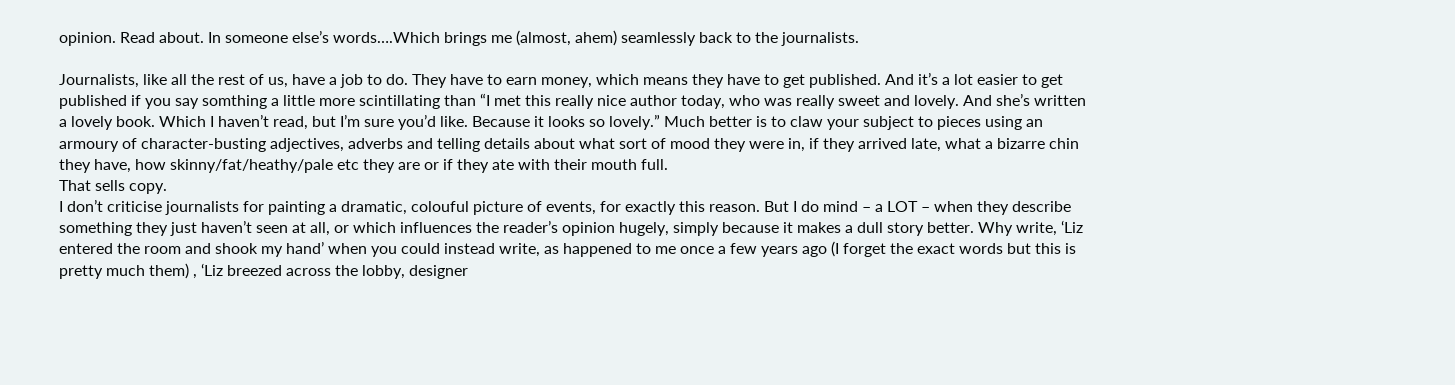opinion. Read about. In someone else’s words….Which brings me (almost, ahem) seamlessly back to the journalists.

Journalists, like all the rest of us, have a job to do. They have to earn money, which means they have to get published. And it’s a lot easier to get published if you say somthing a little more scintillating than “I met this really nice author today, who was really sweet and lovely. And she’s written a lovely book. Which I haven’t read, but I’m sure you’d like. Because it looks so lovely.” Much better is to claw your subject to pieces using an armoury of character-busting adjectives, adverbs and telling details about what sort of mood they were in, if they arrived late, what a bizarre chin they have, how skinny/fat/heathy/pale etc they are or if they ate with their mouth full.
That sells copy.
I don’t criticise journalists for painting a dramatic, colouful picture of events, for exactly this reason. But I do mind – a LOT – when they describe something they just haven’t seen at all, or which influences the reader’s opinion hugely, simply because it makes a dull story better. Why write, ‘Liz entered the room and shook my hand’ when you could instead write, as happened to me once a few years ago (I forget the exact words but this is pretty much them) , ‘Liz breezed across the lobby, designer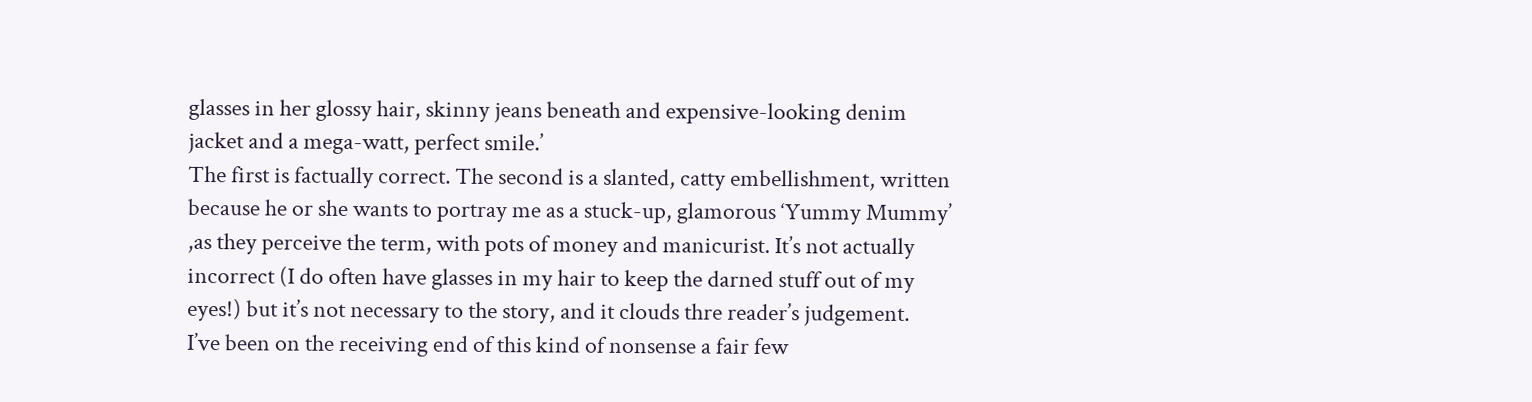glasses in her glossy hair, skinny jeans beneath and expensive-looking denim jacket and a mega-watt, perfect smile.’
The first is factually correct. The second is a slanted, catty embellishment, written because he or she wants to portray me as a stuck-up, glamorous ‘Yummy Mummy’ ,as they perceive the term, with pots of money and manicurist. It’s not actually incorrect (I do often have glasses in my hair to keep the darned stuff out of my eyes!) but it’s not necessary to the story, and it clouds thre reader’s judgement.
I’ve been on the receiving end of this kind of nonsense a fair few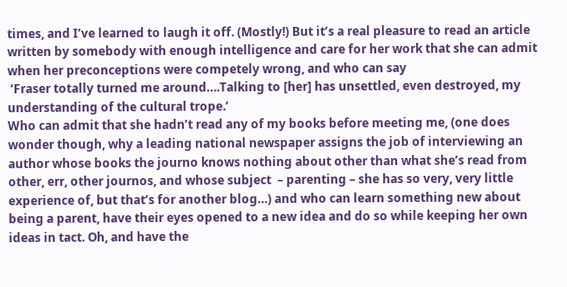times, and I’ve learned to laugh it off. (Mostly!) But it’s a real pleasure to read an article written by somebody with enough intelligence and care for her work that she can admit when her preconceptions were competely wrong, and who can say
 ‘Fraser totally turned me around….Talking to [her] has unsettled, even destroyed, my understanding of the cultural trope.’
Who can admit that she hadn’t read any of my books before meeting me, (one does wonder though, why a leading national newspaper assigns the job of interviewing an author whose books the journo knows nothing about other than what she’s read from other, err, other journos, and whose subject  – parenting – she has so very, very little experience of, but that’s for another blog…) and who can learn something new about being a parent, have their eyes opened to a new idea and do so while keeping her own ideas in tact. Oh, and have the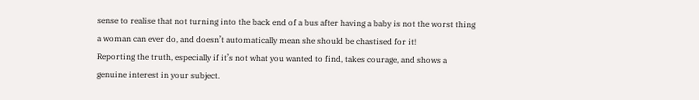sense to realise that not turning into the back end of a bus after having a baby is not the worst thing a woman can ever do, and doesn’t automatically mean she should be chastised for it!
Reporting the truth, especially if it’s not what you wanted to find, takes courage, and shows a genuine interest in your subject.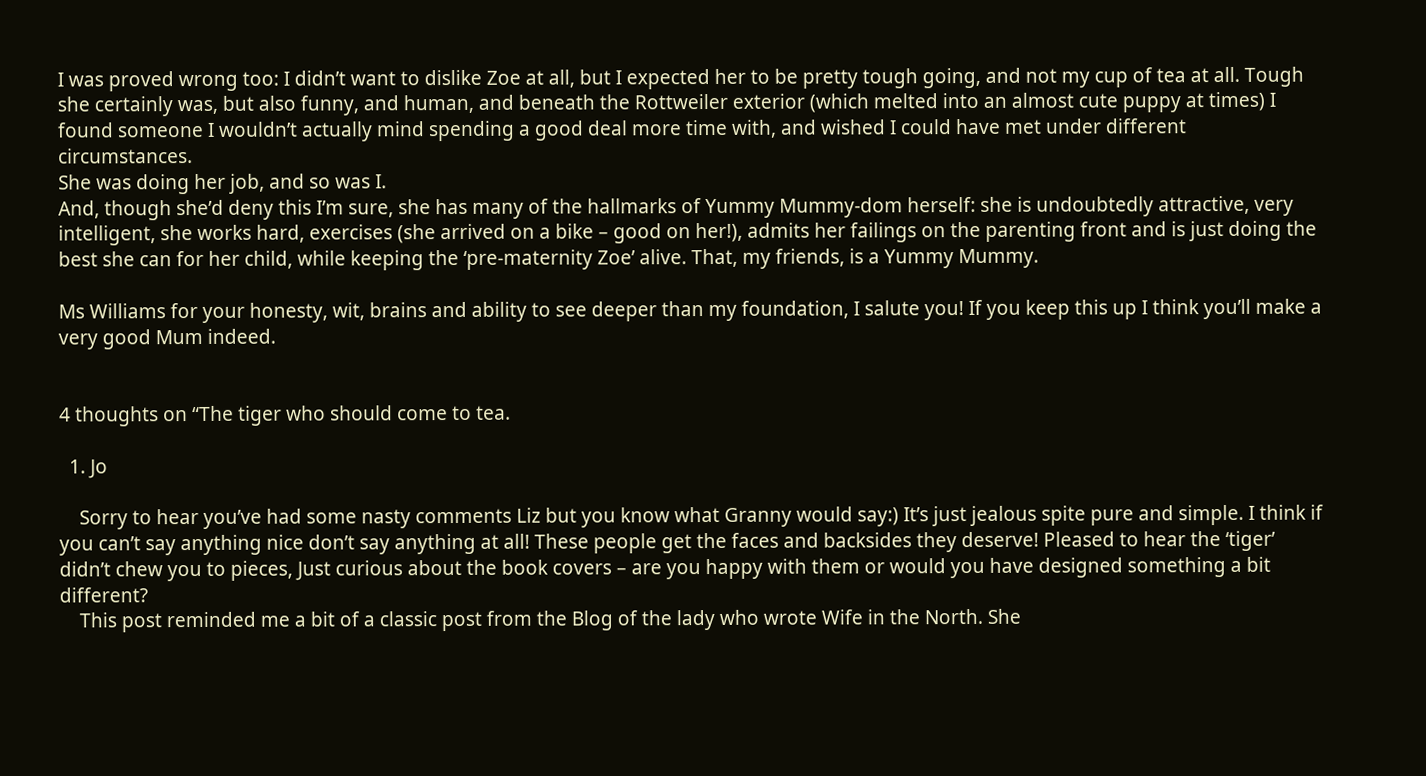I was proved wrong too: I didn’t want to dislike Zoe at all, but I expected her to be pretty tough going, and not my cup of tea at all. Tough she certainly was, but also funny, and human, and beneath the Rottweiler exterior (which melted into an almost cute puppy at times) I found someone I wouldn’t actually mind spending a good deal more time with, and wished I could have met under different circumstances.
She was doing her job, and so was I.
And, though she’d deny this I’m sure, she has many of the hallmarks of Yummy Mummy-dom herself: she is undoubtedly attractive, very intelligent, she works hard, exercises (she arrived on a bike – good on her!), admits her failings on the parenting front and is just doing the best she can for her child, while keeping the ‘pre-maternity Zoe’ alive. That, my friends, is a Yummy Mummy.

Ms Williams for your honesty, wit, brains and ability to see deeper than my foundation, I salute you! If you keep this up I think you’ll make a very good Mum indeed.


4 thoughts on “The tiger who should come to tea.

  1. Jo

    Sorry to hear you’ve had some nasty comments Liz but you know what Granny would say:) It’s just jealous spite pure and simple. I think if you can’t say anything nice don’t say anything at all! These people get the faces and backsides they deserve! Pleased to hear the ‘tiger’ didn’t chew you to pieces, Just curious about the book covers – are you happy with them or would you have designed something a bit different?
    This post reminded me a bit of a classic post from the Blog of the lady who wrote Wife in the North. She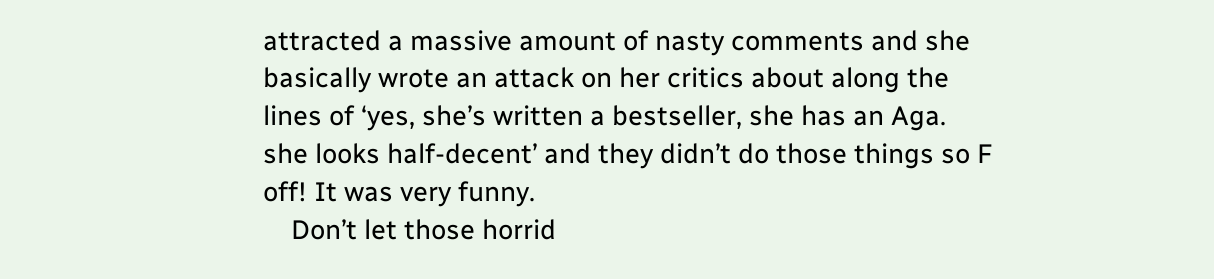attracted a massive amount of nasty comments and she basically wrote an attack on her critics about along the lines of ‘yes, she’s written a bestseller, she has an Aga. she looks half-decent’ and they didn’t do those things so F off! It was very funny.
    Don’t let those horrid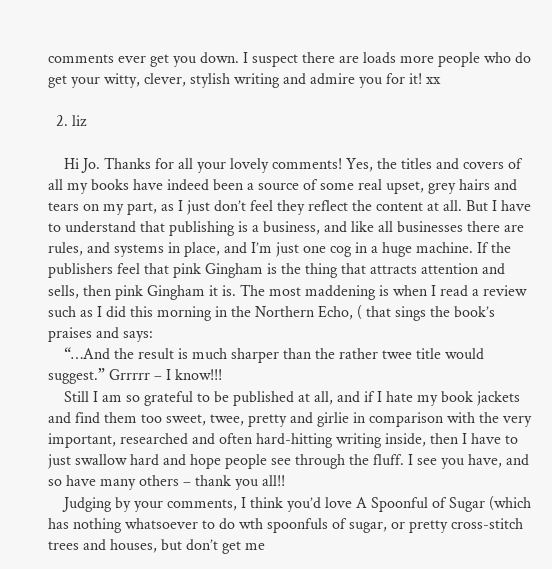comments ever get you down. I suspect there are loads more people who do get your witty, clever, stylish writing and admire you for it! xx

  2. liz

    Hi Jo. Thanks for all your lovely comments! Yes, the titles and covers of all my books have indeed been a source of some real upset, grey hairs and tears on my part, as I just don’t feel they reflect the content at all. But I have to understand that publishing is a business, and like all businesses there are rules, and systems in place, and I’m just one cog in a huge machine. If the publishers feel that pink Gingham is the thing that attracts attention and sells, then pink Gingham it is. The most maddening is when I read a review such as I did this morning in the Northern Echo, ( that sings the book’s praises and says:
    “…And the result is much sharper than the rather twee title would suggest.” Grrrrr – I know!!!
    Still I am so grateful to be published at all, and if I hate my book jackets and find them too sweet, twee, pretty and girlie in comparison with the very important, researched and often hard-hitting writing inside, then I have to just swallow hard and hope people see through the fluff. I see you have, and so have many others – thank you all!!
    Judging by your comments, I think you’d love A Spoonful of Sugar (which has nothing whatsoever to do wth spoonfuls of sugar, or pretty cross-stitch trees and houses, but don’t get me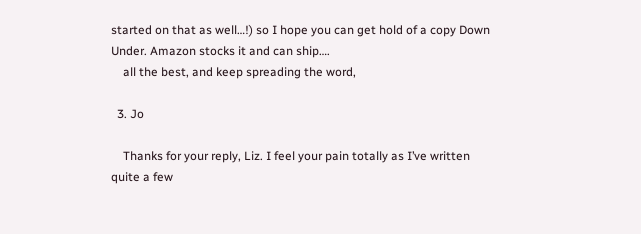started on that as well…!) so I hope you can get hold of a copy Down Under. Amazon stocks it and can ship….
    all the best, and keep spreading the word,

  3. Jo

    Thanks for your reply, Liz. I feel your pain totally as I’ve written quite a few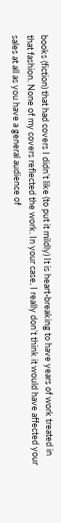books (fiction) that had covers I didn’t like (to put it mildly) It is heart-breaking to have years of work treated in that fashion. None of my covers reflected the work. In your case, I really don’t think it would have affected your sales at all as you have a general audience of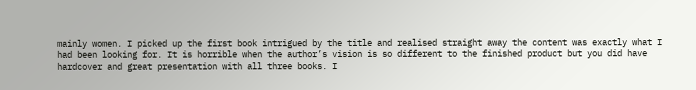mainly women. I picked up the first book intrigued by the title and realised straight away the content was exactly what I had been looking for. It is horrible when the author’s vision is so different to the finished product but you did have hardcover and great presentation with all three books. I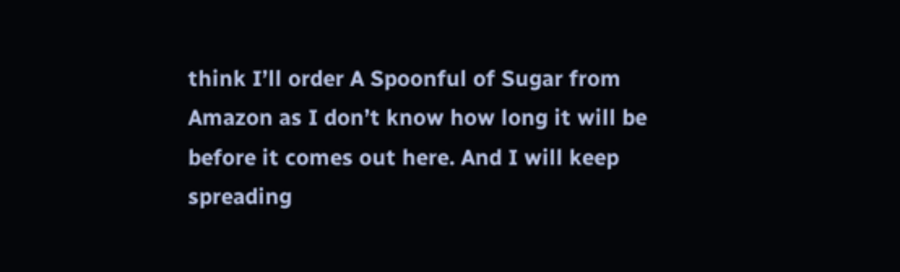think I’ll order A Spoonful of Sugar from Amazon as I don’t know how long it will be before it comes out here. And I will keep spreading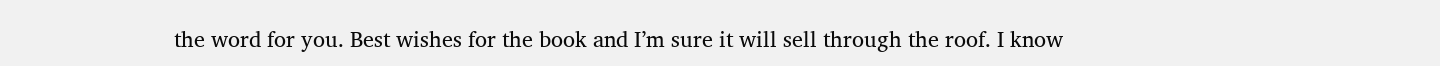the word for you. Best wishes for the book and I’m sure it will sell through the roof. I know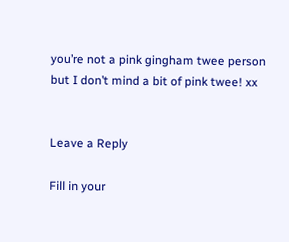you’re not a pink gingham twee person but I don’t mind a bit of pink twee! xx


Leave a Reply

Fill in your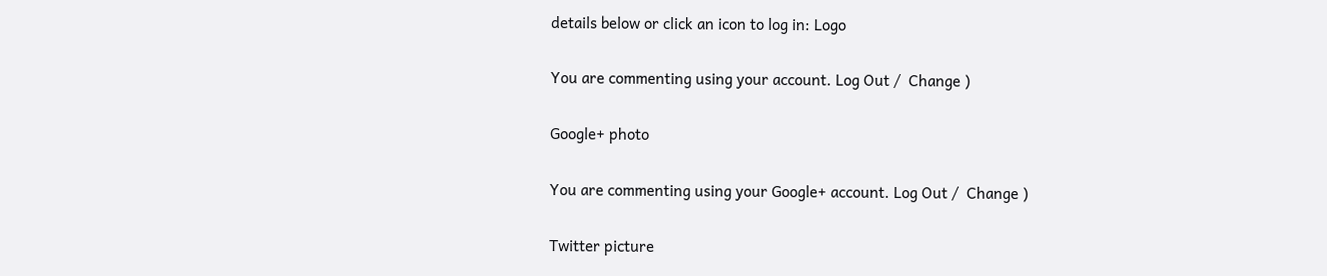details below or click an icon to log in: Logo

You are commenting using your account. Log Out /  Change )

Google+ photo

You are commenting using your Google+ account. Log Out /  Change )

Twitter picture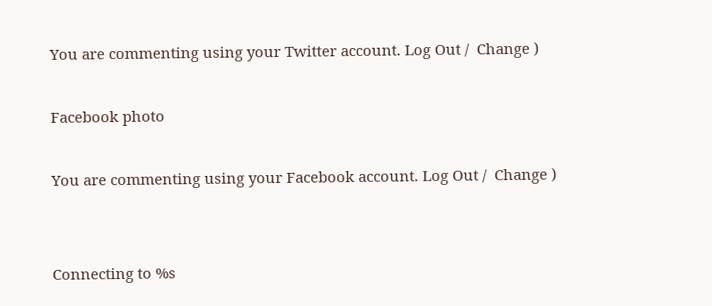You are commenting using your Twitter account. Log Out /  Change )

Facebook photo

You are commenting using your Facebook account. Log Out /  Change )


Connecting to %s